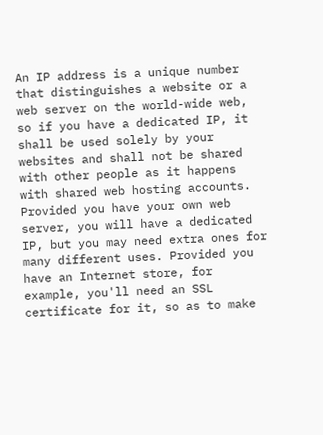An IP address is a unique number that distinguishes a website or a web server on the world-wide web, so if you have a dedicated IP, it shall be used solely by your websites and shall not be shared with other people as it happens with shared web hosting accounts. Provided you have your own web server, you will have a dedicated IP, but you may need extra ones for many different uses. Provided you have an Internet store, for example, you'll need an SSL certificate for it, so as to make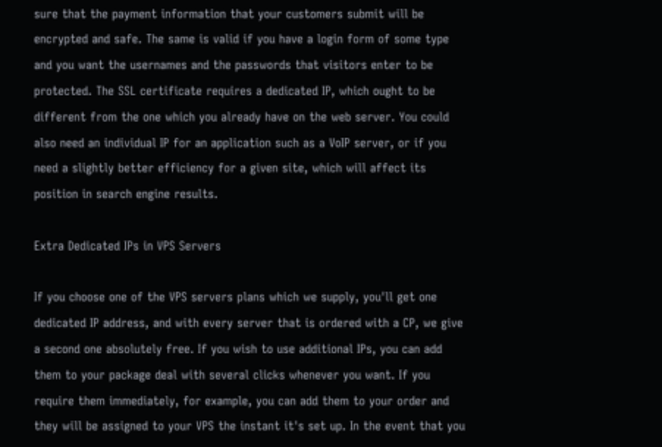sure that the payment information that your customers submit will be encrypted and safe. The same is valid if you have a login form of some type and you want the usernames and the passwords that visitors enter to be protected. The SSL certificate requires a dedicated IP, which ought to be different from the one which you already have on the web server. You could also need an individual IP for an application such as a VoIP server, or if you need a slightly better efficiency for a given site, which will affect its position in search engine results.

Extra Dedicated IPs in VPS Servers

If you choose one of the VPS servers plans which we supply, you'll get one dedicated IP address, and with every server that is ordered with a CP, we give a second one absolutely free. If you wish to use additional IPs, you can add them to your package deal with several clicks whenever you want. If you require them immediately, for example, you can add them to your order and they will be assigned to your VPS the instant it's set up. In the event that you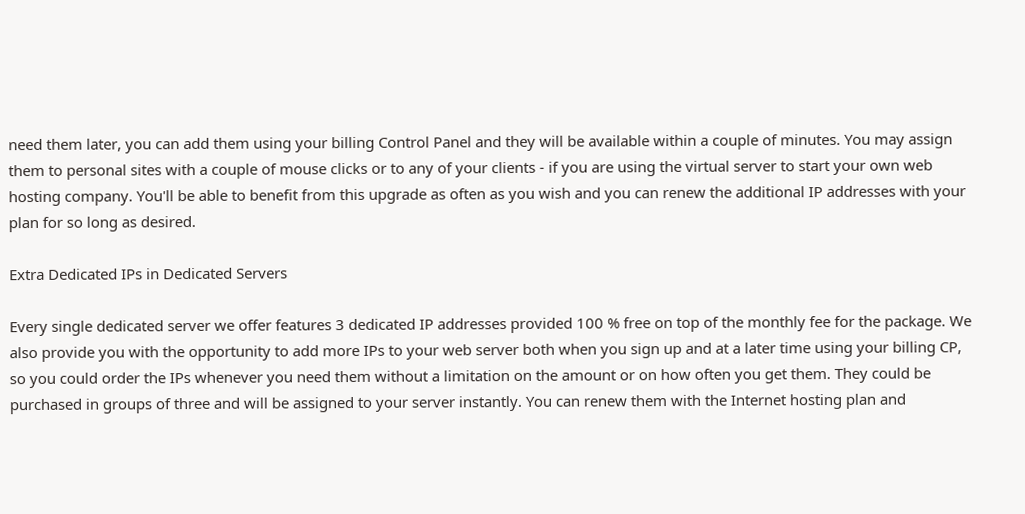need them later, you can add them using your billing Control Panel and they will be available within a couple of minutes. You may assign them to personal sites with a couple of mouse clicks or to any of your clients - if you are using the virtual server to start your own web hosting company. You'll be able to benefit from this upgrade as often as you wish and you can renew the additional IP addresses with your plan for so long as desired.

Extra Dedicated IPs in Dedicated Servers

Every single dedicated server we offer features 3 dedicated IP addresses provided 100 % free on top of the monthly fee for the package. We also provide you with the opportunity to add more IPs to your web server both when you sign up and at a later time using your billing CP, so you could order the IPs whenever you need them without a limitation on the amount or on how often you get them. They could be purchased in groups of three and will be assigned to your server instantly. You can renew them with the Internet hosting plan and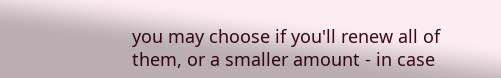you may choose if you'll renew all of them, or a smaller amount - in case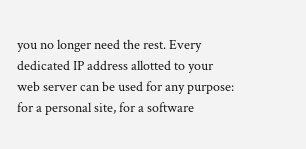you no longer need the rest. Every dedicated IP address allotted to your web server can be used for any purpose: for a personal site, for a software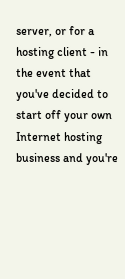server, or for a hosting client - in the event that you've decided to start off your own Internet hosting business and you're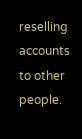reselling accounts to other people.